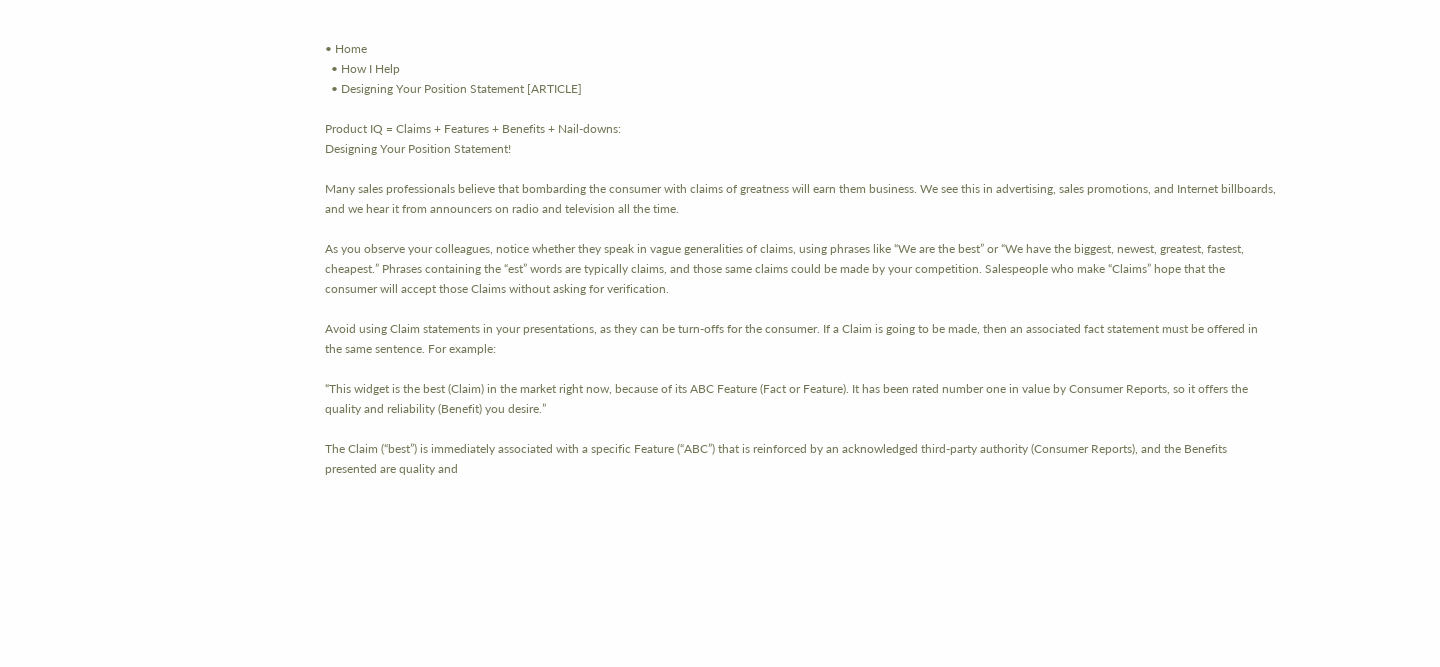• Home
  • How I Help
  • Designing Your Position Statement [ARTICLE]

Product IQ = Claims + Features + Benefits + Nail-downs:
Designing Your Position Statement!

Many sales professionals believe that bombarding the consumer with claims of greatness will earn them business. We see this in advertising, sales promotions, and Internet billboards, and we hear it from announcers on radio and television all the time.

As you observe your colleagues, notice whether they speak in vague generalities of claims, using phrases like “We are the best” or “We have the biggest, newest, greatest, fastest, cheapest.” Phrases containing the “est” words are typically claims, and those same claims could be made by your competition. Salespeople who make “Claims” hope that the consumer will accept those Claims without asking for verification.

Avoid using Claim statements in your presentations, as they can be turn-offs for the consumer. If a Claim is going to be made, then an associated fact statement must be offered in the same sentence. For example:

“This widget is the best (Claim) in the market right now, because of its ABC Feature (Fact or Feature). It has been rated number one in value by Consumer Reports, so it offers the quality and reliability (Benefit) you desire.”

The Claim (“best”) is immediately associated with a specific Feature (“ABC”) that is reinforced by an acknowledged third-party authority (Consumer Reports), and the Benefits presented are quality and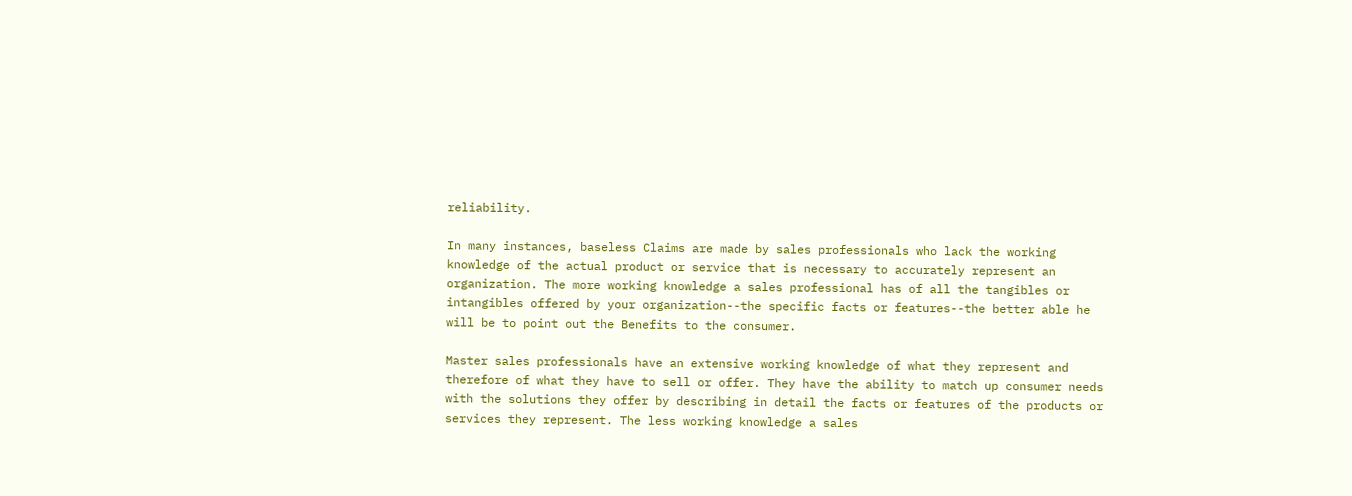reliability.

In many instances, baseless Claims are made by sales professionals who lack the working knowledge of the actual product or service that is necessary to accurately represent an organization. The more working knowledge a sales professional has of all the tangibles or intangibles offered by your organization--the specific facts or features--the better able he will be to point out the Benefits to the consumer.

Master sales professionals have an extensive working knowledge of what they represent and therefore of what they have to sell or offer. They have the ability to match up consumer needs with the solutions they offer by describing in detail the facts or features of the products or services they represent. The less working knowledge a sales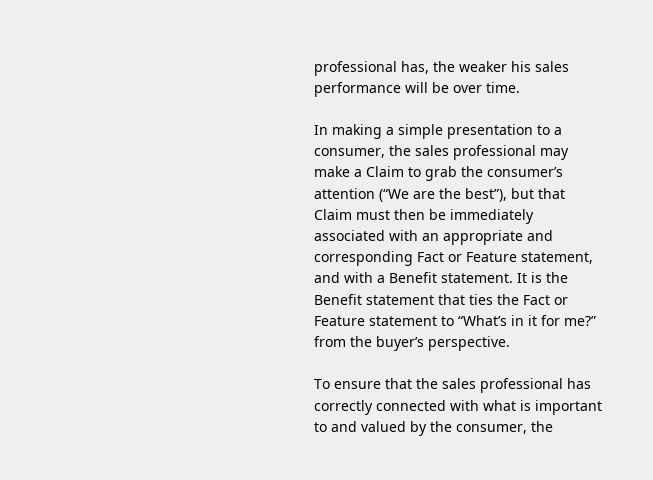professional has, the weaker his sales performance will be over time.

In making a simple presentation to a consumer, the sales professional may make a Claim to grab the consumer’s attention (“We are the best”), but that Claim must then be immediately associated with an appropriate and corresponding Fact or Feature statement, and with a Benefit statement. It is the Benefit statement that ties the Fact or Feature statement to “What’s in it for me?” from the buyer’s perspective.

To ensure that the sales professional has correctly connected with what is important to and valued by the consumer, the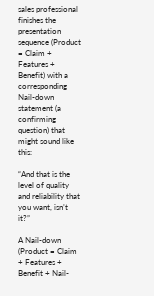sales professional finishes the presentation sequence (Product = Claim + Features + Benefit) with a corresponding Nail-down statement (a confirming question) that might sound like this:

“And that is the level of quality and reliability that you want, isn’t it?”

A Nail-down (Product = Claim + Features + Benefit + Nail-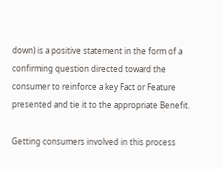down) is a positive statement in the form of a confirming question directed toward the consumer to reinforce a key Fact or Feature presented and tie it to the appropriate Benefit.

Getting consumers involved in this process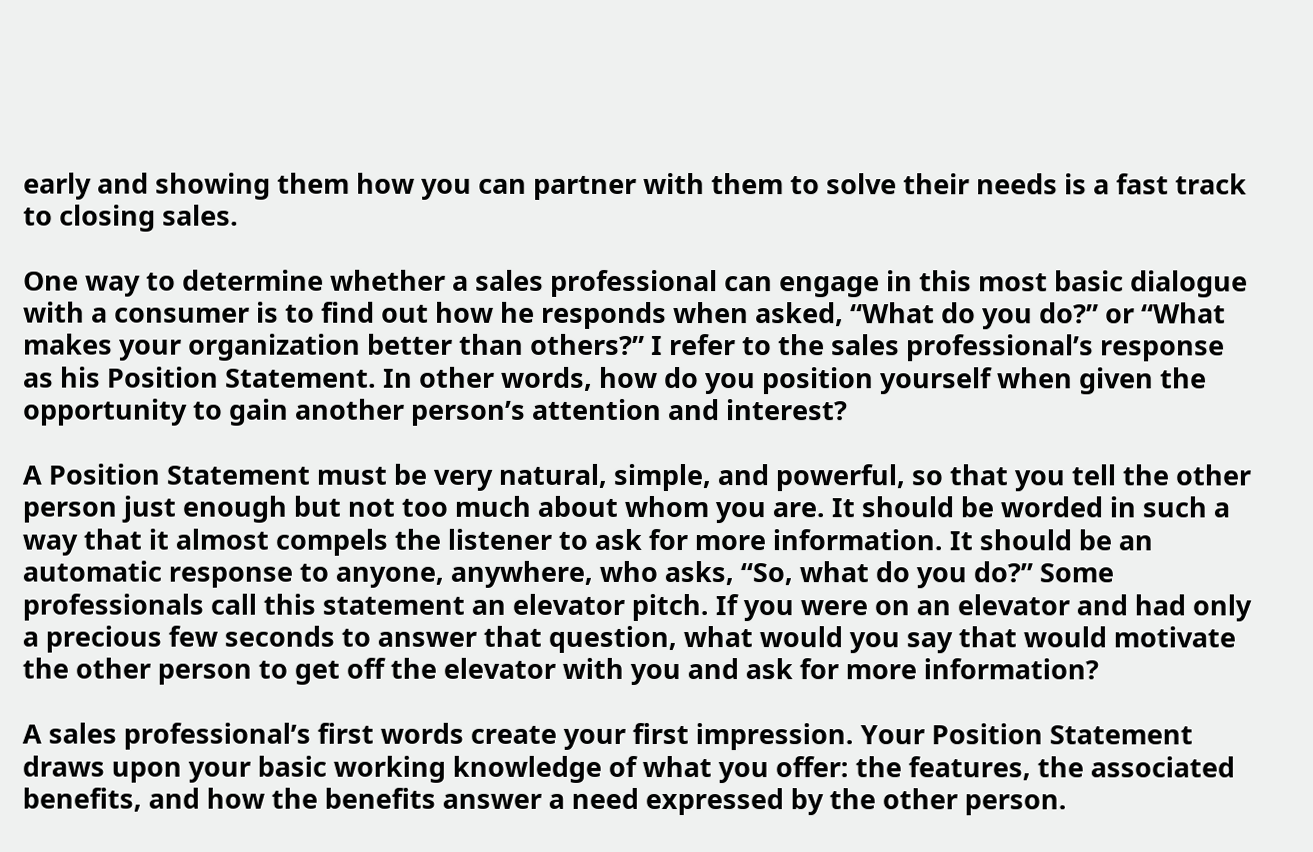early and showing them how you can partner with them to solve their needs is a fast track to closing sales.

One way to determine whether a sales professional can engage in this most basic dialogue with a consumer is to find out how he responds when asked, “What do you do?” or “What makes your organization better than others?” I refer to the sales professional’s response as his Position Statement. In other words, how do you position yourself when given the opportunity to gain another person’s attention and interest?

A Position Statement must be very natural, simple, and powerful, so that you tell the other person just enough but not too much about whom you are. It should be worded in such a way that it almost compels the listener to ask for more information. It should be an automatic response to anyone, anywhere, who asks, “So, what do you do?” Some professionals call this statement an elevator pitch. If you were on an elevator and had only a precious few seconds to answer that question, what would you say that would motivate the other person to get off the elevator with you and ask for more information?

A sales professional’s first words create your first impression. Your Position Statement draws upon your basic working knowledge of what you offer: the features, the associated benefits, and how the benefits answer a need expressed by the other person.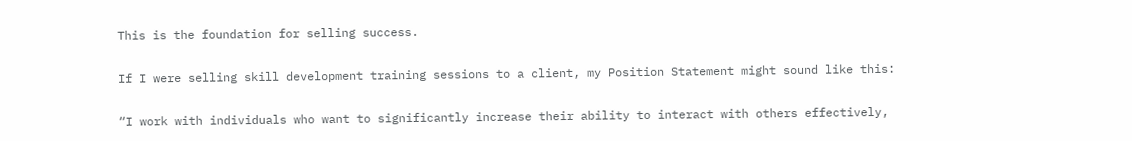This is the foundation for selling success.

If I were selling skill development training sessions to a client, my Position Statement might sound like this:

“I work with individuals who want to significantly increase their ability to interact with others effectively,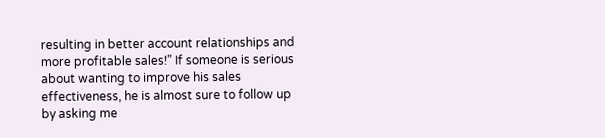resulting in better account relationships and more profitable sales!” If someone is serious about wanting to improve his sales effectiveness, he is almost sure to follow up by asking me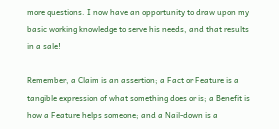more questions. I now have an opportunity to draw upon my basic working knowledge to serve his needs, and that results in a sale!

Remember, a Claim is an assertion; a Fact or Feature is a tangible expression of what something does or is; a Benefit is how a Feature helps someone; and a Nail-down is a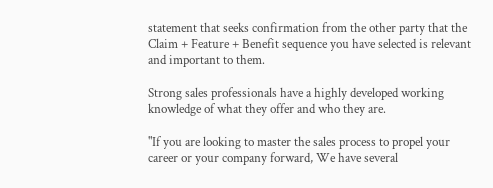statement that seeks confirmation from the other party that the Claim + Feature + Benefit sequence you have selected is relevant and important to them.

Strong sales professionals have a highly developed working knowledge of what they offer and who they are.

"If you are looking to master the sales process to propel your career or your company forward, We have several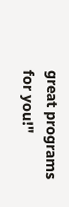great programs for you!"